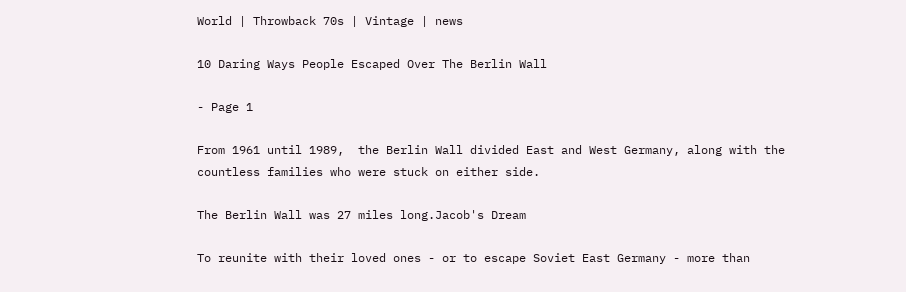World | Throwback 70s | Vintage | news

10 Daring Ways People Escaped Over The Berlin Wall

- Page 1

From 1961 until 1989,  the Berlin Wall divided East and West Germany, along with the countless families who were stuck on either side.

The Berlin Wall was 27 miles long.Jacob's Dream

To reunite with their loved ones - or to escape Soviet East Germany - more than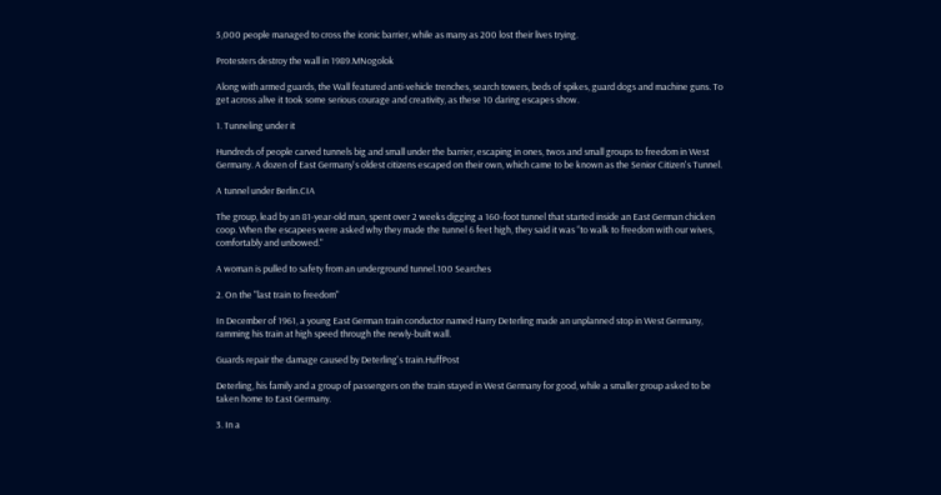5,000 people managed to cross the iconic barrier, while as many as 200 lost their lives trying.

Protesters destroy the wall in 1989.MNogolok

Along with armed guards, the Wall featured anti-vehicle trenches, search towers, beds of spikes, guard dogs and machine guns. To get across alive it took some serious courage and creativity, as these 10 daring escapes show.

1. Tunneling under it

Hundreds of people carved tunnels big and small under the barrier, escaping in ones, twos and small groups to freedom in West Germany. A dozen of East Germany's oldest citizens escaped on their own, which came to be known as the Senior Citizen's Tunnel.

A tunnel under Berlin.CIA

The group, lead by an 81-year-old man, spent over 2 weeks digging a 160-foot tunnel that started inside an East German chicken coop. When the escapees were asked why they made the tunnel 6 feet high, they said it was “to walk to freedom with our wives, comfortably and unbowed."

A woman is pulled to safety from an underground tunnel.100 Searches

2. On the "last train to freedom"

In December of 1961, a young East German train conductor named Harry Deterling made an unplanned stop in West Germany, ramming his train at high speed through the newly-built wall.

Guards repair the damage caused by Deterling's train.HuffPost

Deterling, his family and a group of passengers on the train stayed in West Germany for good, while a smaller group asked to be taken home to East Germany.

3. In a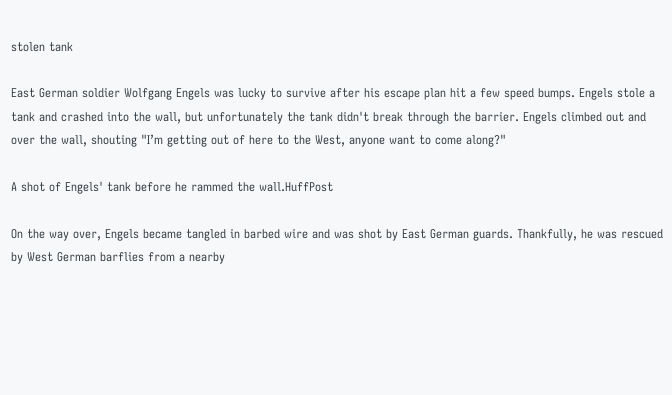stolen tank

East German soldier Wolfgang Engels was lucky to survive after his escape plan hit a few speed bumps. Engels stole a tank and crashed into the wall, but unfortunately the tank didn't break through the barrier. Engels climbed out and over the wall, shouting "I’m getting out of here to the West, anyone want to come along?"

A shot of Engels' tank before he rammed the wall.HuffPost

On the way over, Engels became tangled in barbed wire and was shot by East German guards. Thankfully, he was rescued by West German barflies from a nearby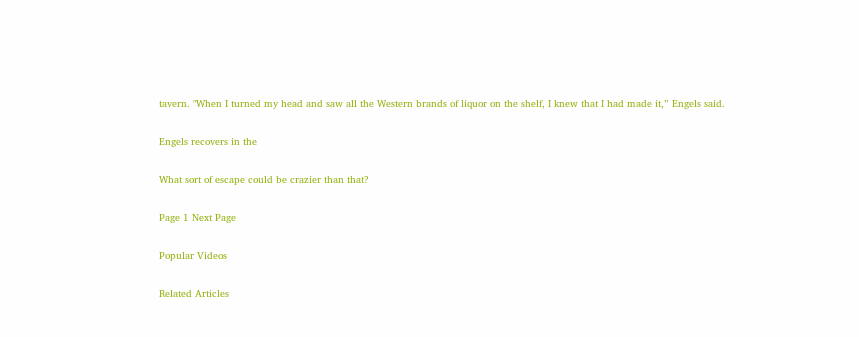tavern. "When I turned my head and saw all the Western brands of liquor on the shelf, I knew that I had made it,” Engels said.

Engels recovers in the

What sort of escape could be crazier than that?

Page 1 Next Page

Popular Videos

Related Articles